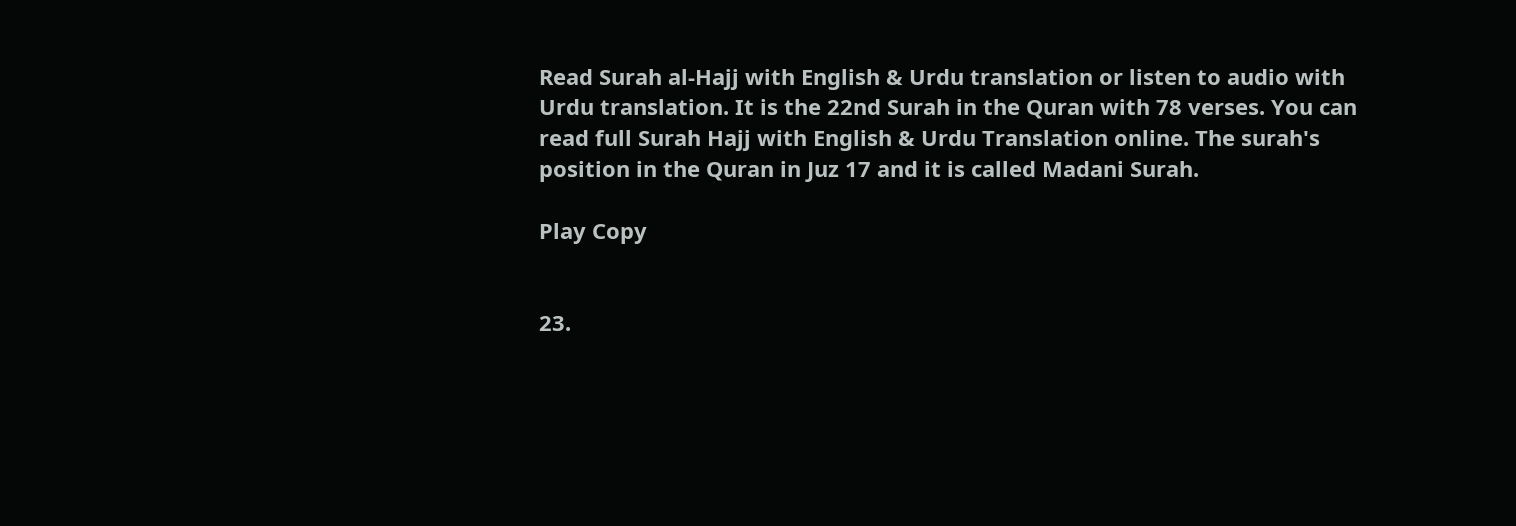Read Surah al-Hajj with English & Urdu translation or listen to audio with Urdu translation. It is the 22nd Surah in the Quran with 78 verses. You can read full Surah Hajj with English & Urdu Translation online. The surah's position in the Quran in Juz 17 and it is called Madani Surah.

Play Copy


23.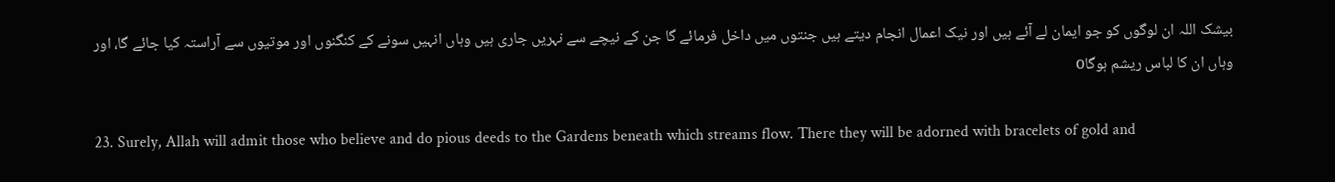بیشک اللہ ان لوگوں کو جو ایمان لے آئے ہیں اور نیک اعمال انجام دیتے ہیں جنتوں میں داخل فرمائے گا جن کے نیچے سے نہریں جاری ہیں وہاں انہیں سونے کے کنگنوں اور موتیوں سے آراستہ کیا جائے گا، اور وہاں ان کا لباس ریشم ہوگاo

23. Surely, Allah will admit those who believe and do pious deeds to the Gardens beneath which streams flow. There they will be adorned with bracelets of gold and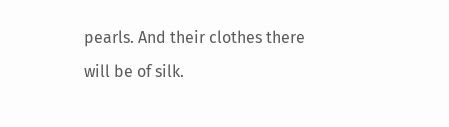pearls. And their clothes there will be of silk.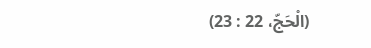(الْحَجّ، 22 : 23)